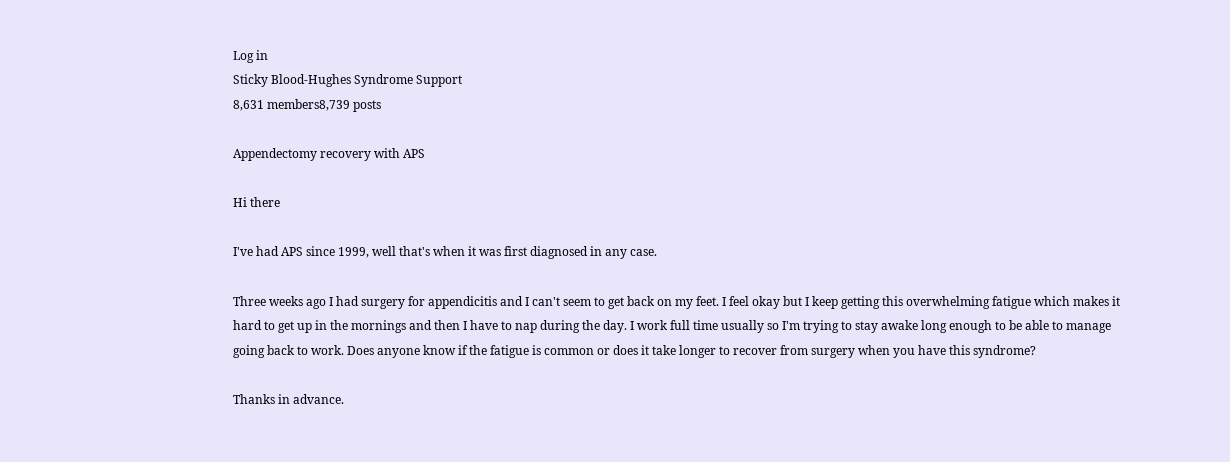Log in
Sticky Blood-Hughes Syndrome Support
8,631 members8,739 posts

Appendectomy recovery with APS

Hi there

I've had APS since 1999, well that's when it was first diagnosed in any case.

Three weeks ago I had surgery for appendicitis and I can't seem to get back on my feet. I feel okay but I keep getting this overwhelming fatigue which makes it hard to get up in the mornings and then I have to nap during the day. I work full time usually so I'm trying to stay awake long enough to be able to manage going back to work. Does anyone know if the fatigue is common or does it take longer to recover from surgery when you have this syndrome?

Thanks in advance.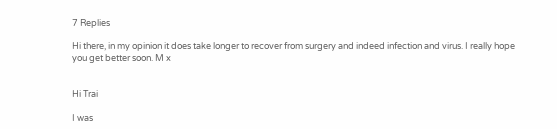7 Replies

Hi there, in my opinion it does take longer to recover from surgery and indeed infection and virus. I really hope you get better soon. M x


Hi Trai

I was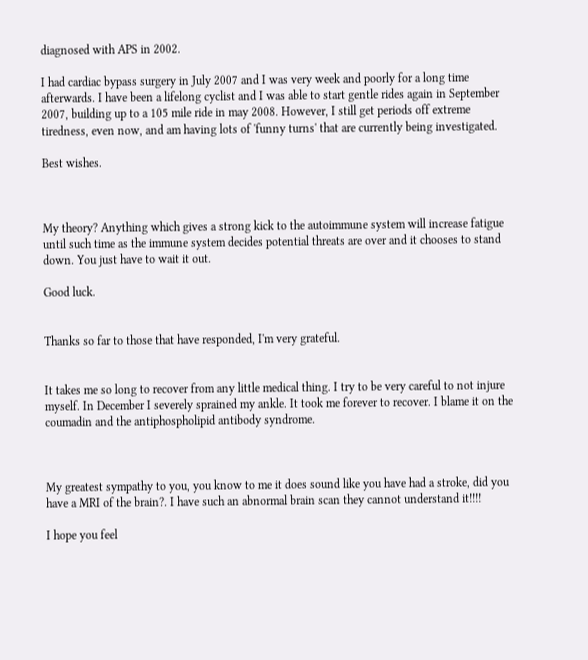diagnosed with APS in 2002.

I had cardiac bypass surgery in July 2007 and I was very week and poorly for a long time afterwards. I have been a lifelong cyclist and I was able to start gentle rides again in September 2007, building up to a 105 mile ride in may 2008. However, I still get periods off extreme tiredness, even now, and am having lots of 'funny turns' that are currently being investigated.

Best wishes.



My theory? Anything which gives a strong kick to the autoimmune system will increase fatigue until such time as the immune system decides potential threats are over and it chooses to stand down. You just have to wait it out.

Good luck.


Thanks so far to those that have responded, I'm very grateful.


It takes me so long to recover from any little medical thing. I try to be very careful to not injure myself. In December I severely sprained my ankle. It took me forever to recover. I blame it on the coumadin and the antiphospholipid antibody syndrome.



My greatest sympathy to you, you know to me it does sound like you have had a stroke, did you have a MRI of the brain?. I have such an abnormal brain scan they cannot understand it!!!!

I hope you feel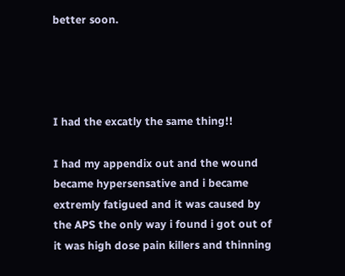better soon.




I had the excatly the same thing!!

I had my appendix out and the wound became hypersensative and i became extremly fatigued and it was caused by the APS the only way i found i got out of it was high dose pain killers and thinning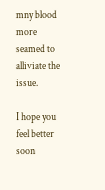mny blood more seamed to alliviate the issue.

I hope you feel better soon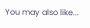You may also like...